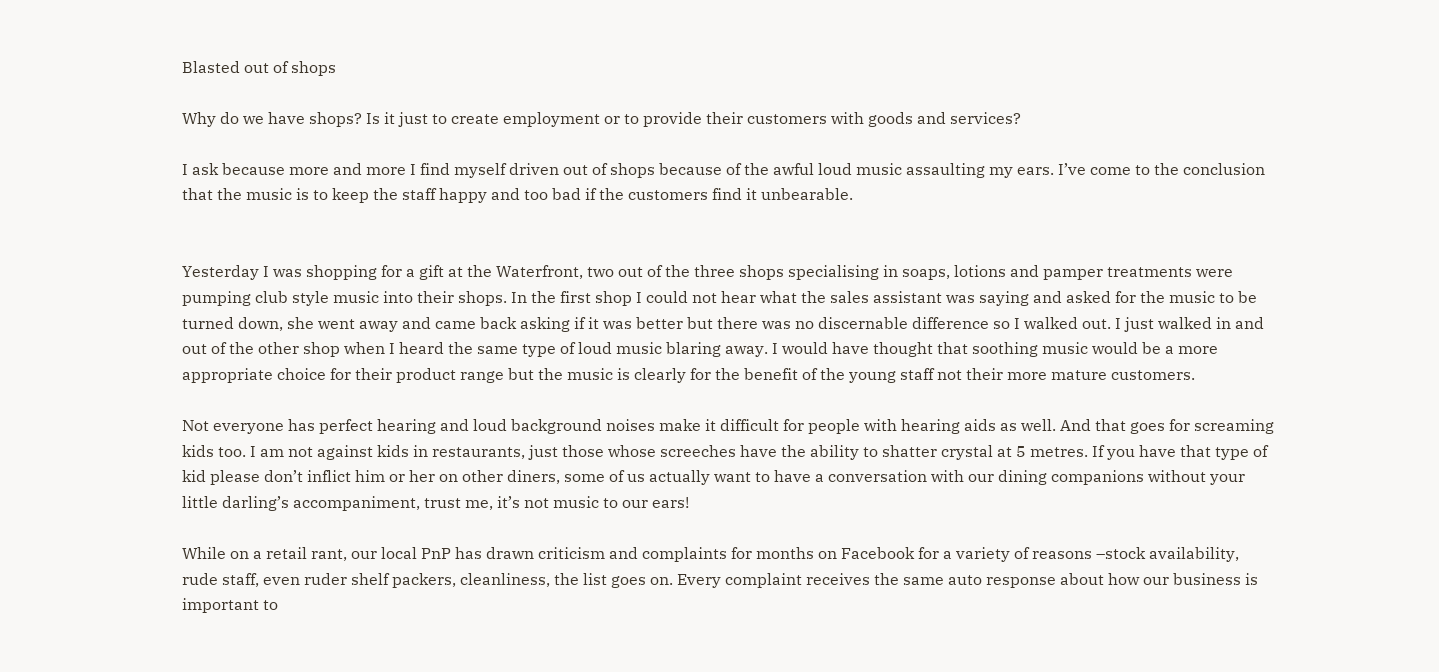Blasted out of shops

Why do we have shops? Is it just to create employment or to provide their customers with goods and services?

I ask because more and more I find myself driven out of shops because of the awful loud music assaulting my ears. I’ve come to the conclusion that the music is to keep the staff happy and too bad if the customers find it unbearable.


Yesterday I was shopping for a gift at the Waterfront, two out of the three shops specialising in soaps, lotions and pamper treatments were pumping club style music into their shops. In the first shop I could not hear what the sales assistant was saying and asked for the music to be turned down, she went away and came back asking if it was better but there was no discernable difference so I walked out. I just walked in and out of the other shop when I heard the same type of loud music blaring away. I would have thought that soothing music would be a more appropriate choice for their product range but the music is clearly for the benefit of the young staff not their more mature customers.

Not everyone has perfect hearing and loud background noises make it difficult for people with hearing aids as well. And that goes for screaming kids too. I am not against kids in restaurants, just those whose screeches have the ability to shatter crystal at 5 metres. If you have that type of kid please don’t inflict him or her on other diners, some of us actually want to have a conversation with our dining companions without your little darling’s accompaniment, trust me, it’s not music to our ears!

While on a retail rant, our local PnP has drawn criticism and complaints for months on Facebook for a variety of reasons –stock availability, rude staff, even ruder shelf packers, cleanliness, the list goes on. Every complaint receives the same auto response about how our business is important to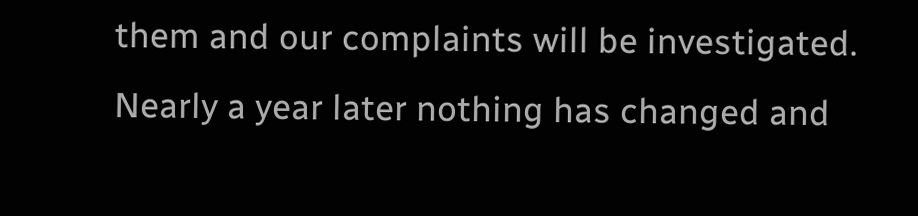them and our complaints will be investigated. Nearly a year later nothing has changed and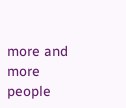more and more people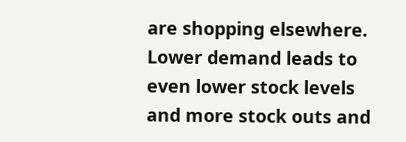are shopping elsewhere. Lower demand leads to even lower stock levels and more stock outs and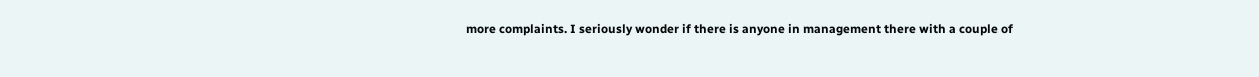more complaints. I seriously wonder if there is anyone in management there with a couple of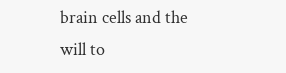brain cells and the will to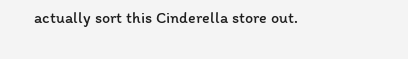actually sort this Cinderella store out.